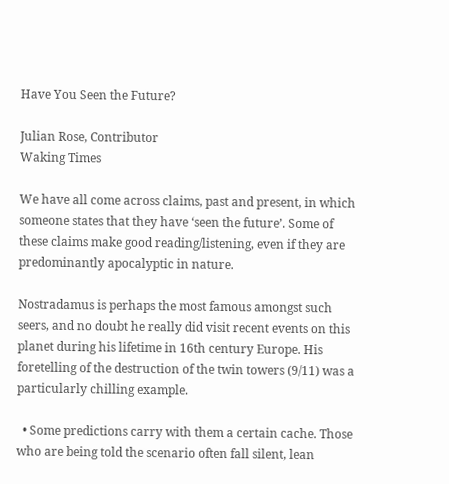Have You Seen the Future?

Julian Rose, Contributor
Waking Times

We have all come across claims, past and present, in which someone states that they have ‘seen the future’. Some of these claims make good reading/listening, even if they are predominantly apocalyptic in nature.

Nostradamus is perhaps the most famous amongst such seers, and no doubt he really did visit recent events on this planet during his lifetime in 16th century Europe. His foretelling of the destruction of the twin towers (9/11) was a particularly chilling example.

  • Some predictions carry with them a certain cache. Those who are being told the scenario often fall silent, lean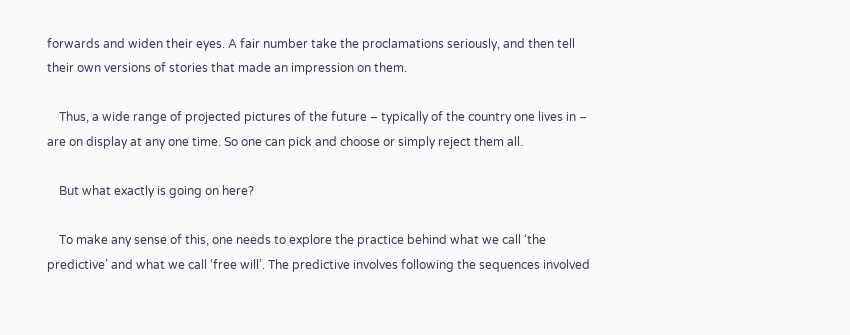forwards and widen their eyes. A fair number take the proclamations seriously, and then tell their own versions of stories that made an impression on them.

    Thus, a wide range of projected pictures of the future – typically of the country one lives in – are on display at any one time. So one can pick and choose or simply reject them all.

    But what exactly is going on here?

    To make any sense of this, one needs to explore the practice behind what we call ‘the predictive’ and what we call ‘free will’. The predictive involves following the sequences involved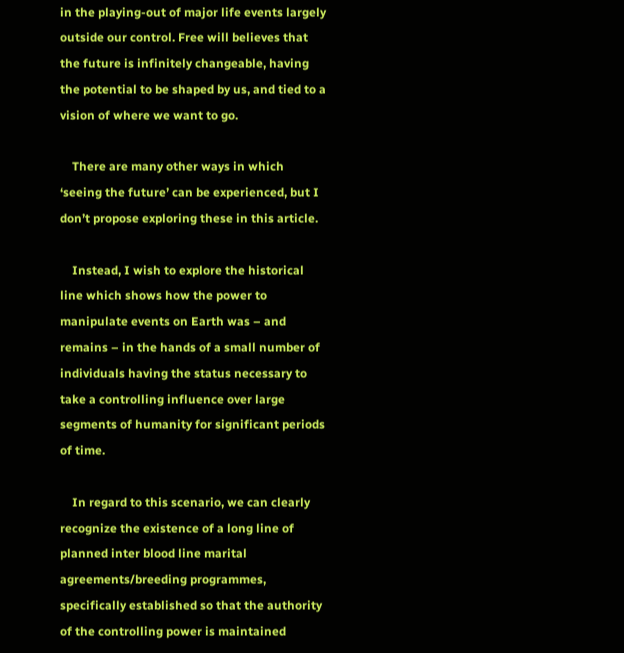in the playing-out of major life events largely outside our control. Free will believes that the future is infinitely changeable, having the potential to be shaped by us, and tied to a vision of where we want to go.

    There are many other ways in which ‘seeing the future’ can be experienced, but I don’t propose exploring these in this article.

    Instead, I wish to explore the historical line which shows how the power to manipulate events on Earth was – and remains – in the hands of a small number of individuals having the status necessary to take a controlling influence over large segments of humanity for significant periods of time.

    In regard to this scenario, we can clearly recognize the existence of a long line of planned inter blood line marital agreements/breeding programmes, specifically established so that the authority of the controlling power is maintained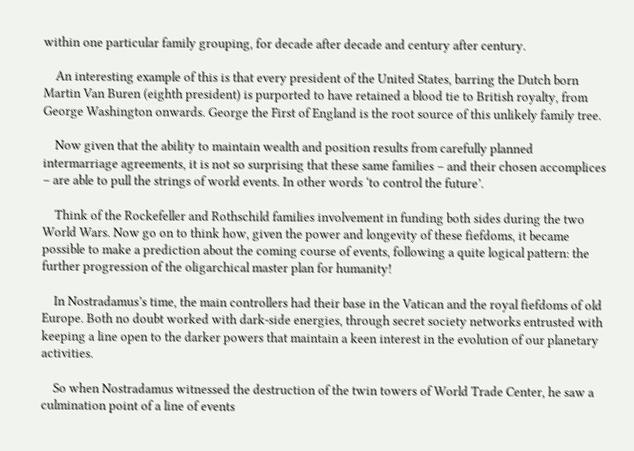within one particular family grouping, for decade after decade and century after century.

    An interesting example of this is that every president of the United States, barring the Dutch born Martin Van Buren (eighth president) is purported to have retained a blood tie to British royalty, from George Washington onwards. George the First of England is the root source of this unlikely family tree.

    Now given that the ability to maintain wealth and position results from carefully planned intermarriage agreements, it is not so surprising that these same families – and their chosen accomplices – are able to pull the strings of world events. In other words ‘to control the future’.

    Think of the Rockefeller and Rothschild families involvement in funding both sides during the two World Wars. Now go on to think how, given the power and longevity of these fiefdoms, it became possible to make a prediction about the coming course of events, following a quite logical pattern: the further progression of the oligarchical master plan for humanity!

    In Nostradamus’s time, the main controllers had their base in the Vatican and the royal fiefdoms of old Europe. Both no doubt worked with dark-side energies, through secret society networks entrusted with keeping a line open to the darker powers that maintain a keen interest in the evolution of our planetary activities.

    So when Nostradamus witnessed the destruction of the twin towers of World Trade Center, he saw a culmination point of a line of events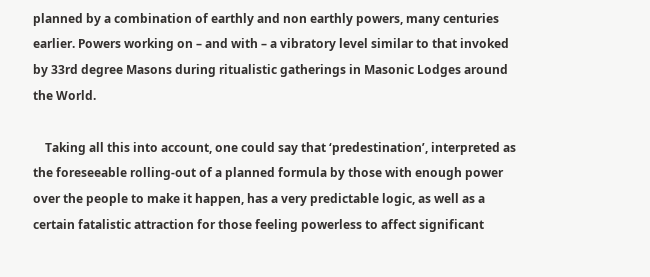planned by a combination of earthly and non earthly powers, many centuries earlier. Powers working on – and with – a vibratory level similar to that invoked by 33rd degree Masons during ritualistic gatherings in Masonic Lodges around the World.

    Taking all this into account, one could say that ‘predestination’, interpreted as the foreseeable rolling-out of a planned formula by those with enough power over the people to make it happen, has a very predictable logic, as well as a certain fatalistic attraction for those feeling powerless to affect significant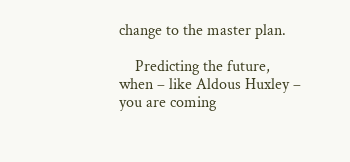change to the master plan.

    Predicting the future, when – like Aldous Huxley – you are coming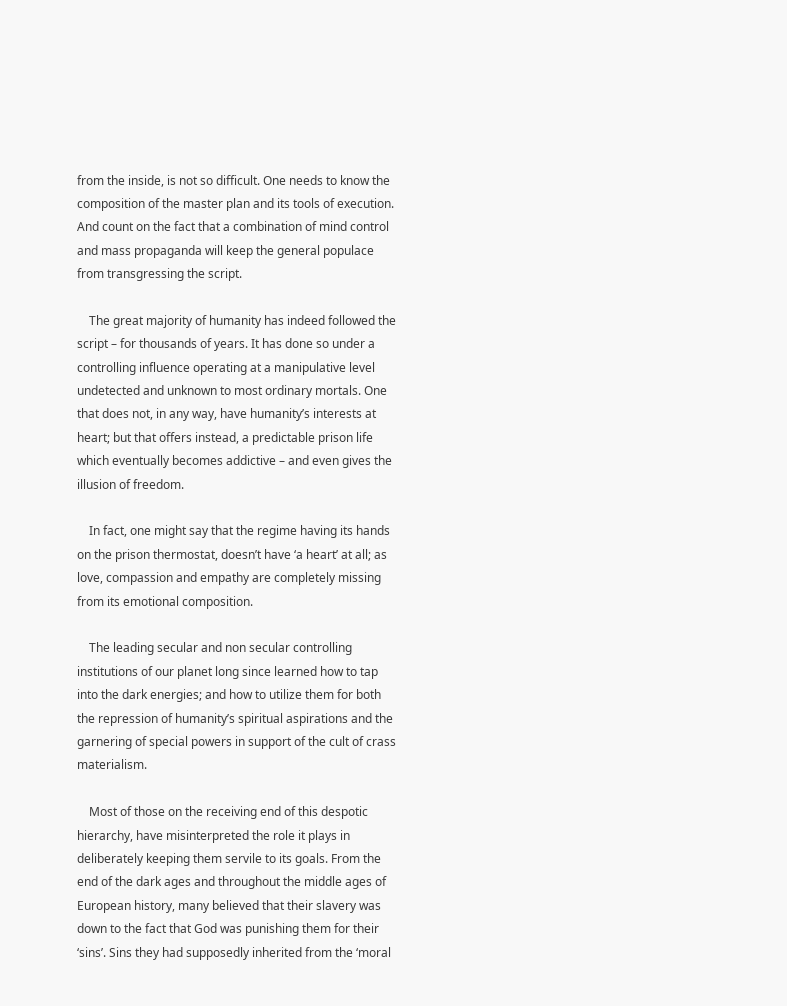from the inside, is not so difficult. One needs to know the composition of the master plan and its tools of execution. And count on the fact that a combination of mind control and mass propaganda will keep the general populace from transgressing the script.

    The great majority of humanity has indeed followed the script – for thousands of years. It has done so under a controlling influence operating at a manipulative level undetected and unknown to most ordinary mortals. One that does not, in any way, have humanity’s interests at heart; but that offers instead, a predictable prison life which eventually becomes addictive – and even gives the illusion of freedom.

    In fact, one might say that the regime having its hands on the prison thermostat, doesn’t have ‘a heart’ at all; as love, compassion and empathy are completely missing from its emotional composition.

    The leading secular and non secular controlling institutions of our planet long since learned how to tap into the dark energies; and how to utilize them for both the repression of humanity’s spiritual aspirations and the garnering of special powers in support of the cult of crass materialism.

    Most of those on the receiving end of this despotic hierarchy, have misinterpreted the role it plays in deliberately keeping them servile to its goals. From the end of the dark ages and throughout the middle ages of European history, many believed that their slavery was down to the fact that God was punishing them for their ‘sins’. Sins they had supposedly inherited from the ‘moral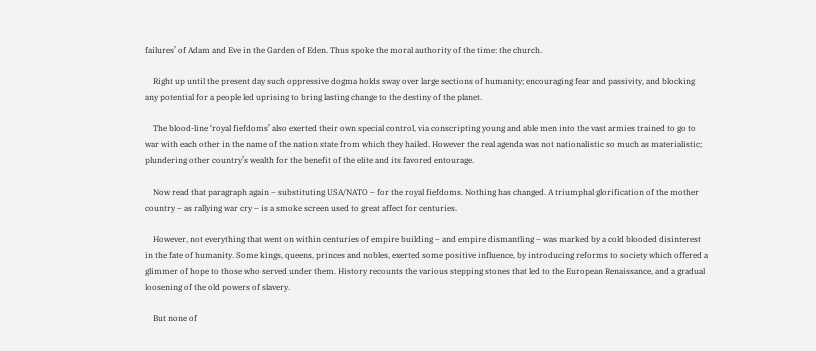failures’ of Adam and Eve in the Garden of Eden. Thus spoke the moral authority of the time: the church.

    Right up until the present day such oppressive dogma holds sway over large sections of humanity; encouraging fear and passivity, and blocking any potential for a people led uprising to bring lasting change to the destiny of the planet.

    The blood-line ‘royal fiefdoms’ also exerted their own special control, via conscripting young and able men into the vast armies trained to go to war with each other in the name of the nation state from which they hailed. However the real agenda was not nationalistic so much as materialistic; plundering other country’s wealth for the benefit of the elite and its favored entourage.

    Now read that paragraph again – substituting USA/NATO – for the royal fiefdoms. Nothing has changed. A triumphal glorification of the mother country – as rallying war cry – is a smoke screen used to great affect for centuries.

    However, not everything that went on within centuries of empire building – and empire dismantling – was marked by a cold blooded disinterest in the fate of humanity. Some kings, queens, princes and nobles, exerted some positive influence, by introducing reforms to society which offered a glimmer of hope to those who served under them. History recounts the various stepping stones that led to the European Renaissance, and a gradual loosening of the old powers of slavery.

    But none of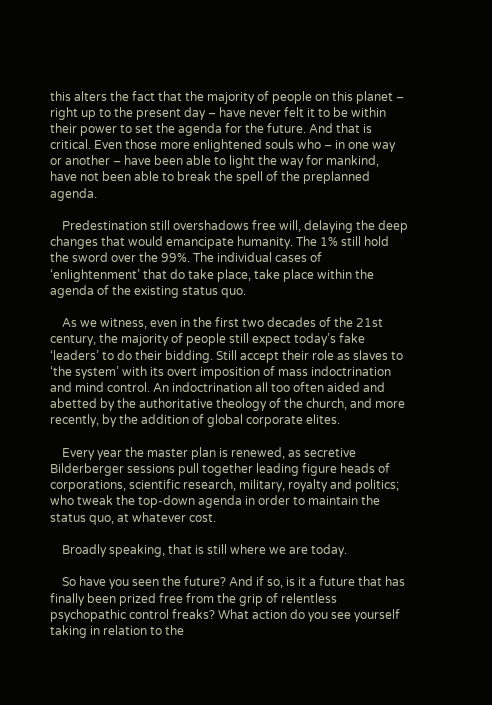this alters the fact that the majority of people on this planet – right up to the present day – have never felt it to be within their power to set the agenda for the future. And that is critical. Even those more enlightened souls who – in one way or another – have been able to light the way for mankind, have not been able to break the spell of the preplanned agenda.

    Predestination still overshadows free will, delaying the deep changes that would emancipate humanity. The 1% still hold the sword over the 99%. The individual cases of ‘enlightenment’ that do take place, take place within the agenda of the existing status quo.

    As we witness, even in the first two decades of the 21st century, the majority of people still expect today’s fake ‘leaders’ to do their bidding. Still accept their role as slaves to ‘the system’ with its overt imposition of mass indoctrination and mind control. An indoctrination all too often aided and abetted by the authoritative theology of the church, and more recently, by the addition of global corporate elites.

    Every year the master plan is renewed, as secretive Bilderberger sessions pull together leading figure heads of corporations, scientific research, military, royalty and politics; who tweak the top-down agenda in order to maintain the status quo, at whatever cost.

    Broadly speaking, that is still where we are today.

    So have you seen the future? And if so, is it a future that has finally been prized free from the grip of relentless psychopathic control freaks? What action do you see yourself taking in relation to the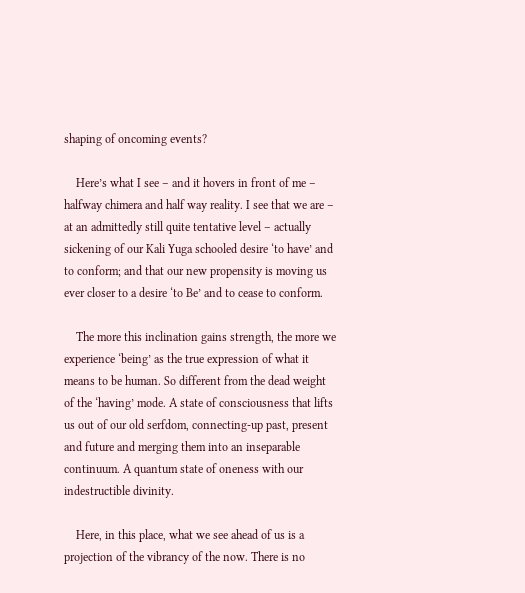shaping of oncoming events?

    Here’s what I see – and it hovers in front of me – halfway chimera and half way reality. I see that we are – at an admittedly still quite tentative level – actually sickening of our Kali Yuga schooled desire ‘to have’ and to conform; and that our new propensity is moving us ever closer to a desire ‘to Be’ and to cease to conform.

    The more this inclination gains strength, the more we experience ‘being’ as the true expression of what it means to be human. So different from the dead weight of the ‘having’ mode. A state of consciousness that lifts us out of our old serfdom, connecting-up past, present and future and merging them into an inseparable continuum. A quantum state of oneness with our indestructible divinity.

    Here, in this place, what we see ahead of us is a projection of the vibrancy of the now. There is no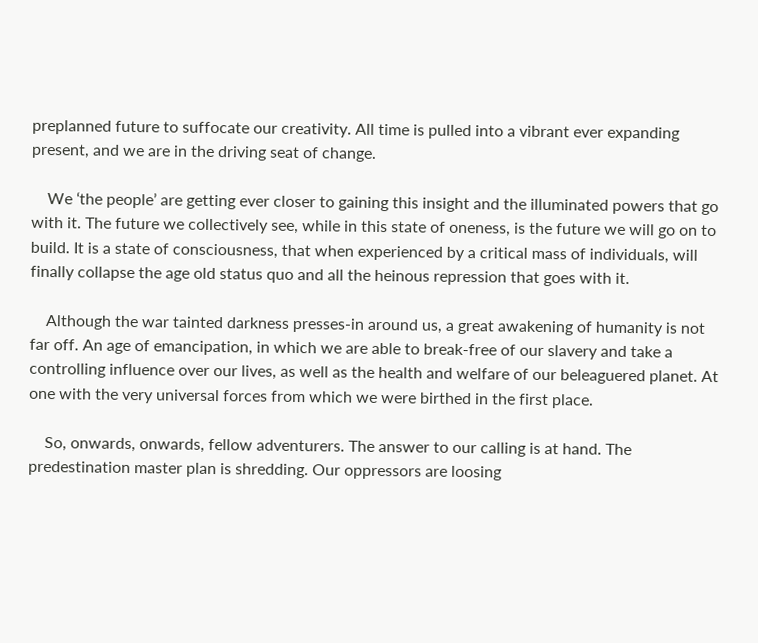preplanned future to suffocate our creativity. All time is pulled into a vibrant ever expanding present, and we are in the driving seat of change.

    We ‘the people’ are getting ever closer to gaining this insight and the illuminated powers that go with it. The future we collectively see, while in this state of oneness, is the future we will go on to build. It is a state of consciousness, that when experienced by a critical mass of individuals, will finally collapse the age old status quo and all the heinous repression that goes with it.

    Although the war tainted darkness presses-in around us, a great awakening of humanity is not far off. An age of emancipation, in which we are able to break-free of our slavery and take a controlling influence over our lives, as well as the health and welfare of our beleaguered planet. At one with the very universal forces from which we were birthed in the first place.

    So, onwards, onwards, fellow adventurers. The answer to our calling is at hand. The predestination master plan is shredding. Our oppressors are loosing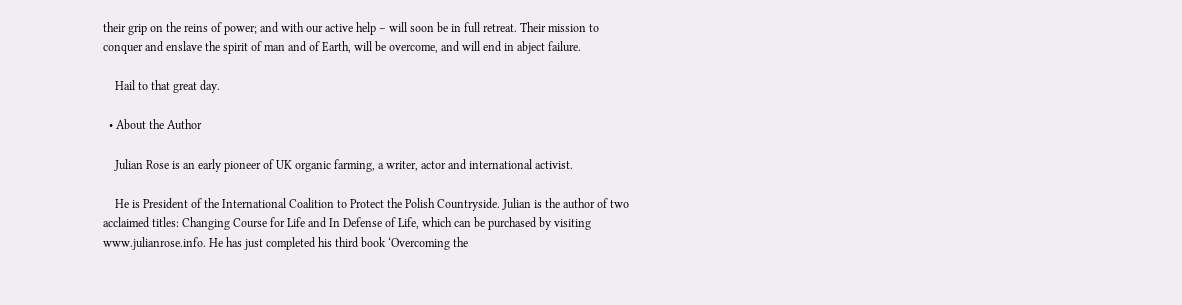their grip on the reins of power; and with our active help – will soon be in full retreat. Their mission to conquer and enslave the spirit of man and of Earth, will be overcome, and will end in abject failure.

    Hail to that great day.

  • About the Author

    Julian Rose is an early pioneer of UK organic farming, a writer, actor and international activist.

    He is President of the International Coalition to Protect the Polish Countryside. Julian is the author of two acclaimed titles: Changing Course for Life and In Defense of Life, which can be purchased by visiting www.julianrose.info. He has just completed his third book ‘Overcoming the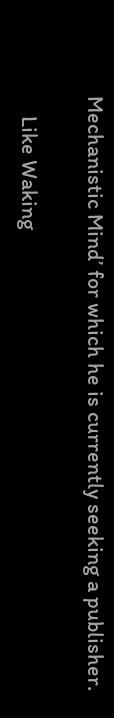Mechanistic Mind’ for which he is currently seeking a publisher.

    Like Waking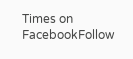Times on FacebookFollow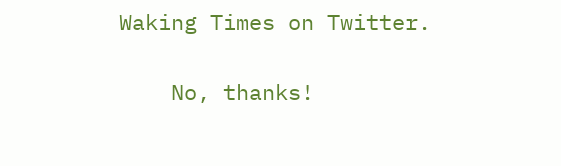Waking Times on Twitter.

    No, thanks!